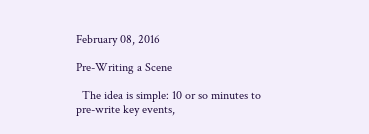February 08, 2016

Pre-Writing a Scene

  The idea is simple: 10 or so minutes to pre-write key events,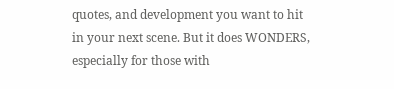quotes, and development you want to hit in your next scene. But it does WONDERS, especially for those with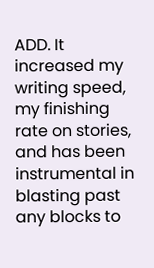ADD. It increased my writing speed, my finishing rate on stories, and has been instrumental in blasting past any blocks to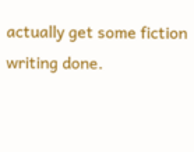actually get some fiction writing done.